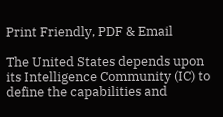Print Friendly, PDF & Email

The United States depends upon its Intelligence Community (IC) to define the capabilities and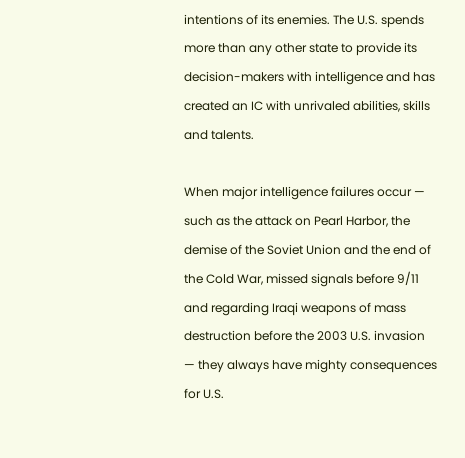intentions of its enemies. The U.S. spends more than any other state to provide its decision-makers with intelligence and has created an IC with unrivaled abilities, skills and talents.

When major intelligence failures occur — such as the attack on Pearl Harbor, the demise of the Soviet Union and the end of the Cold War, missed signals before 9/11 and regarding Iraqi weapons of mass destruction before the 2003 U.S. invasion — they always have mighty consequences for U.S.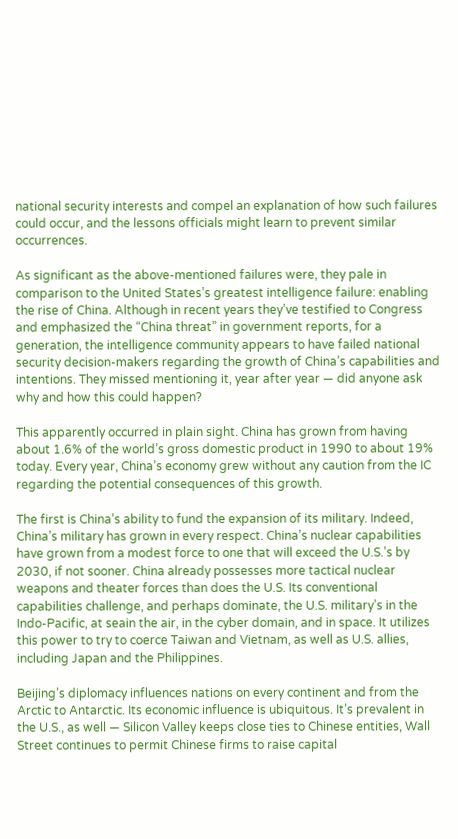national security interests and compel an explanation of how such failures could occur, and the lessons officials might learn to prevent similar occurrences.

As significant as the above-mentioned failures were, they pale in comparison to the United States’s greatest intelligence failure: enabling the rise of China. Although in recent years they’ve testified to Congress and emphasized the “China threat” in government reports, for a generation, the intelligence community appears to have failed national security decision-makers regarding the growth of China’s capabilities and intentions. They missed mentioning it, year after year — did anyone ask why and how this could happen?

This apparently occurred in plain sight. China has grown from having about 1.6% of the world’s gross domestic product in 1990 to about 19% today. Every year, China’s economy grew without any caution from the IC regarding the potential consequences of this growth.

The first is China’s ability to fund the expansion of its military. Indeed, China’s military has grown in every respect. China’s nuclear capabilities have grown from a modest force to one that will exceed the U.S.’s by 2030, if not sooner. China already possesses more tactical nuclear weapons and theater forces than does the U.S. Its conventional capabilities challenge, and perhaps dominate, the U.S. military’s in the Indo-Pacific, at seain the air, in the cyber domain, and in space. It utilizes this power to try to coerce Taiwan and Vietnam, as well as U.S. allies, including Japan and the Philippines.

Beijing’s diplomacy influences nations on every continent and from the Arctic to Antarctic. Its economic influence is ubiquitous. It’s prevalent in the U.S., as well — Silicon Valley keeps close ties to Chinese entities, Wall Street continues to permit Chinese firms to raise capital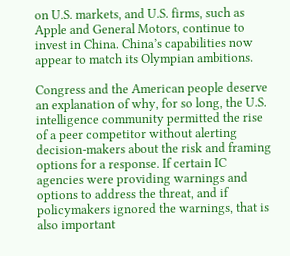on U.S. markets, and U.S. firms, such as Apple and General Motors, continue to invest in China. China’s capabilities now appear to match its Olympian ambitions.

Congress and the American people deserve an explanation of why, for so long, the U.S. intelligence community permitted the rise of a peer competitor without alerting decision-makers about the risk and framing options for a response. If certain IC agencies were providing warnings and options to address the threat, and if policymakers ignored the warnings, that is also important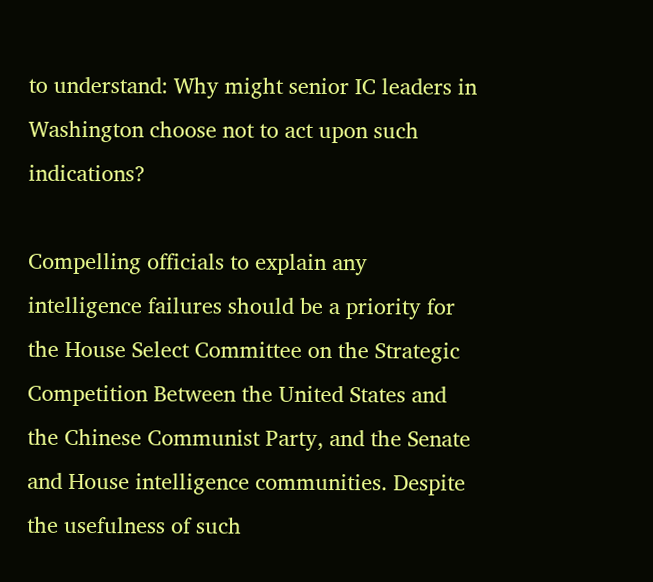to understand: Why might senior IC leaders in Washington choose not to act upon such  indications?

Compelling officials to explain any intelligence failures should be a priority for the House Select Committee on the Strategic Competition Between the United States and the Chinese Communist Party, and the Senate and House intelligence communities. Despite the usefulness of such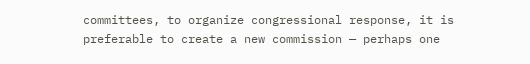committees, to organize congressional response, it is preferable to create a new commission — perhaps one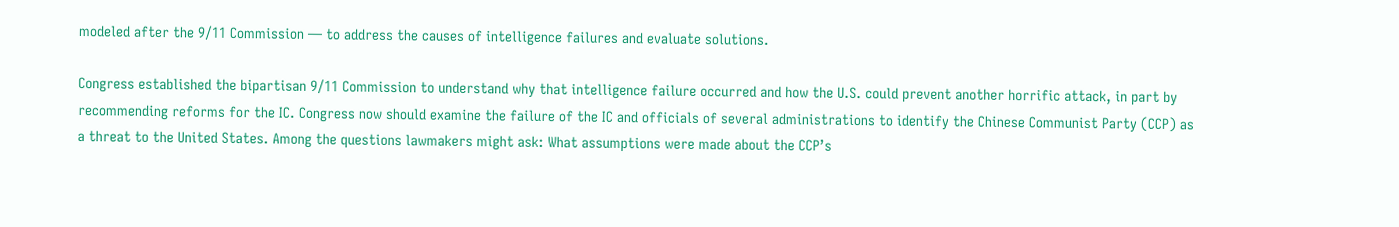modeled after the 9/11 Commission — to address the causes of intelligence failures and evaluate solutions.

Congress established the bipartisan 9/11 Commission to understand why that intelligence failure occurred and how the U.S. could prevent another horrific attack, in part by recommending reforms for the IC. Congress now should examine the failure of the IC and officials of several administrations to identify the Chinese Communist Party (CCP) as a threat to the United States. Among the questions lawmakers might ask: What assumptions were made about the CCP’s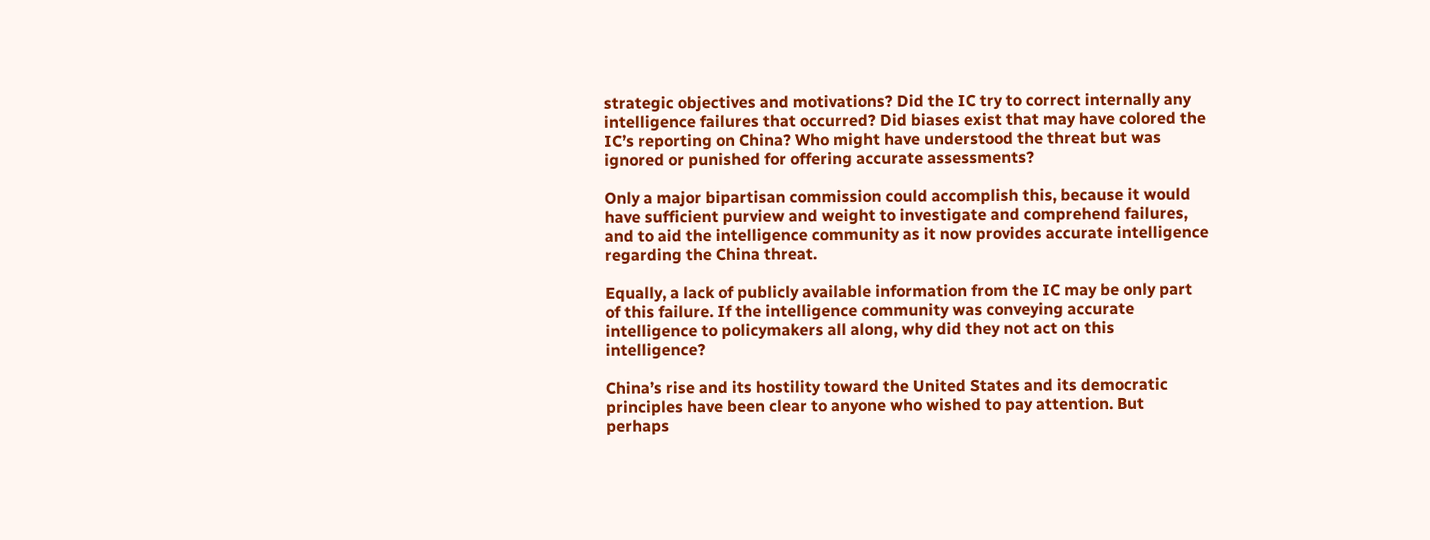strategic objectives and motivations? Did the IC try to correct internally any intelligence failures that occurred? Did biases exist that may have colored the IC’s reporting on China? Who might have understood the threat but was ignored or punished for offering accurate assessments?

Only a major bipartisan commission could accomplish this, because it would have sufficient purview and weight to investigate and comprehend failures, and to aid the intelligence community as it now provides accurate intelligence regarding the China threat.

Equally, a lack of publicly available information from the IC may be only part of this failure. If the intelligence community was conveying accurate intelligence to policymakers all along, why did they not act on this intelligence?

China’s rise and its hostility toward the United States and its democratic principles have been clear to anyone who wished to pay attention. But perhaps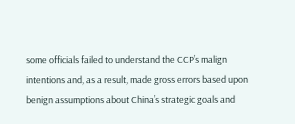some officials failed to understand the CCP’s malign intentions and, as a result, made gross errors based upon benign assumptions about China’s strategic goals and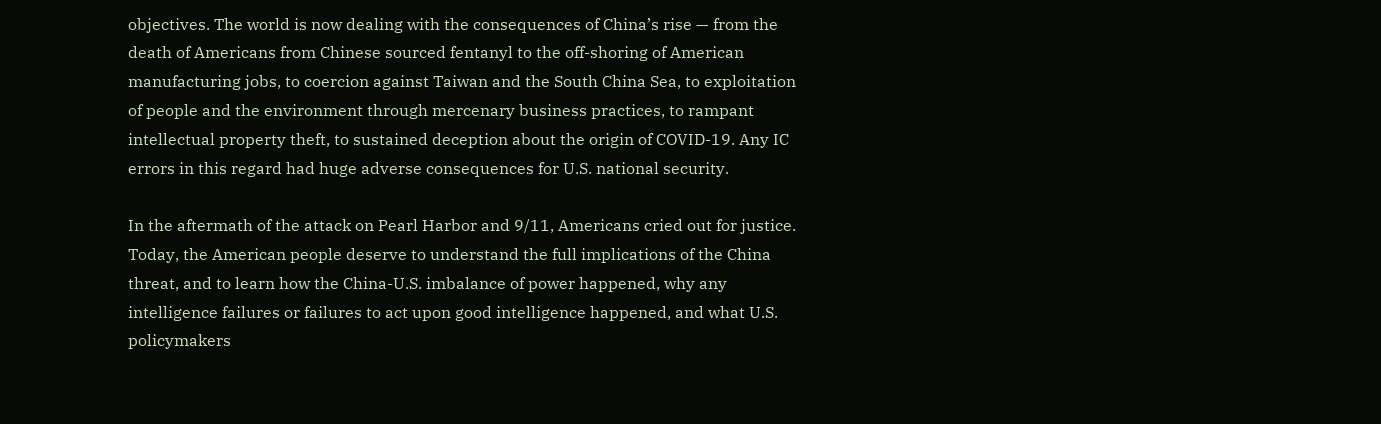objectives. The world is now dealing with the consequences of China’s rise — from the death of Americans from Chinese sourced fentanyl to the off-shoring of American manufacturing jobs, to coercion against Taiwan and the South China Sea, to exploitation of people and the environment through mercenary business practices, to rampant intellectual property theft, to sustained deception about the origin of COVID-19. Any IC errors in this regard had huge adverse consequences for U.S. national security.

In the aftermath of the attack on Pearl Harbor and 9/11, Americans cried out for justice. Today, the American people deserve to understand the full implications of the China threat, and to learn how the China-U.S. imbalance of power happened, why any intelligence failures or failures to act upon good intelligence happened, and what U.S. policymakers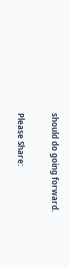should do going forward.

Please Share: